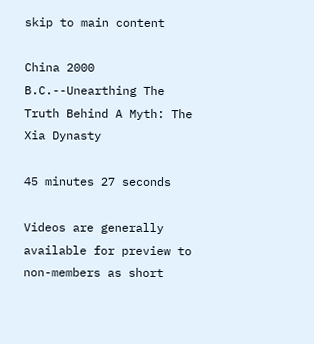skip to main content

China 2000 B.C.--Unearthing The Truth Behind A Myth: The Xia Dynasty

45 minutes 27 seconds

Videos are generally available for preview to non-members as short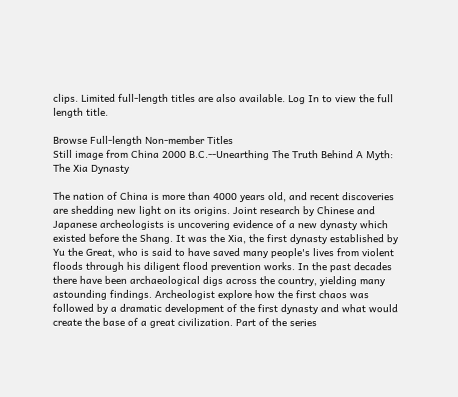clips. Limited full-length titles are also available. Log In to view the full length title.

Browse Full-length Non-member Titles
Still image from China 2000 B.C.--Unearthing The Truth Behind A Myth: The Xia Dynasty

The nation of China is more than 4000 years old, and recent discoveries are shedding new light on its origins. Joint research by Chinese and Japanese archeologists is uncovering evidence of a new dynasty which existed before the Shang. It was the Xia, the first dynasty established by Yu the Great, who is said to have saved many people's lives from violent floods through his diligent flood prevention works. In the past decades there have been archaeological digs across the country, yielding many astounding findings. Archeologist explore how the first chaos was followed by a dramatic development of the first dynasty and what would create the base of a great civilization. Part of the series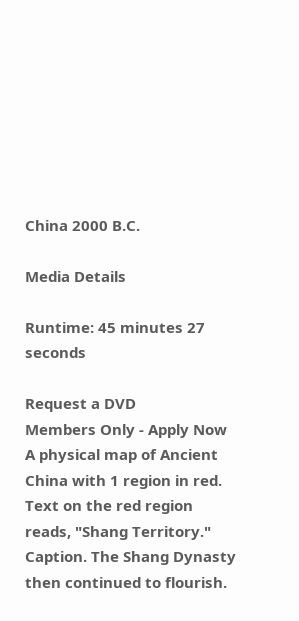China 2000 B.C.

Media Details

Runtime: 45 minutes 27 seconds

Request a DVD
Members Only - Apply Now
A physical map of Ancient China with 1 region in red. Text on the red region reads, "Shang Territory." Caption. The Shang Dynasty then continued to flourish.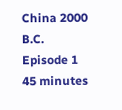China 2000 B.C.
Episode 1
45 minutes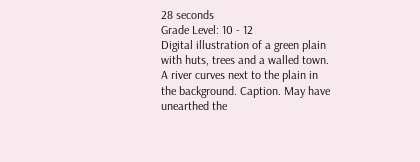28 seconds
Grade Level: 10 - 12
Digital illustration of a green plain with huts, trees and a walled town. A river curves next to the plain in the background. Caption. May have unearthed the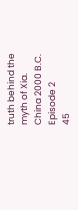truth behind the myth of Xia.
China 2000 B.C.
Episode 2
45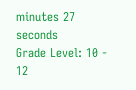minutes 27 seconds
Grade Level: 10 - 12